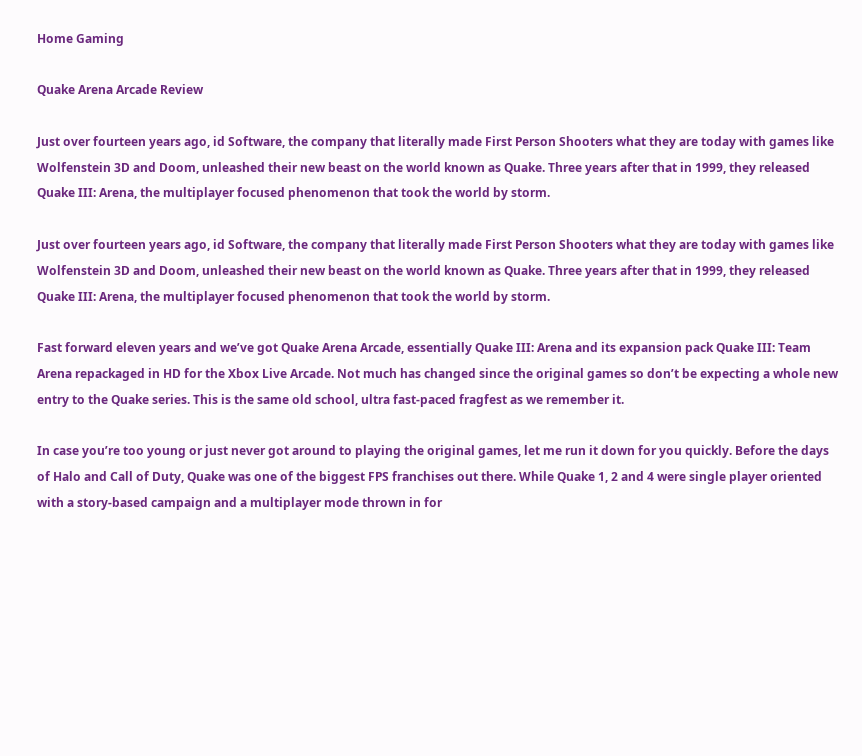Home Gaming

Quake Arena Arcade Review

Just over fourteen years ago, id Software, the company that literally made First Person Shooters what they are today with games like Wolfenstein 3D and Doom, unleashed their new beast on the world known as Quake. Three years after that in 1999, they released Quake III: Arena, the multiplayer focused phenomenon that took the world by storm.

Just over fourteen years ago, id Software, the company that literally made First Person Shooters what they are today with games like Wolfenstein 3D and Doom, unleashed their new beast on the world known as Quake. Three years after that in 1999, they released Quake III: Arena, the multiplayer focused phenomenon that took the world by storm.

Fast forward eleven years and we’ve got Quake Arena Arcade, essentially Quake III: Arena and its expansion pack Quake III: Team Arena repackaged in HD for the Xbox Live Arcade. Not much has changed since the original games so don’t be expecting a whole new entry to the Quake series. This is the same old school, ultra fast-paced fragfest as we remember it.

In case you’re too young or just never got around to playing the original games, let me run it down for you quickly. Before the days of Halo and Call of Duty, Quake was one of the biggest FPS franchises out there. While Quake 1, 2 and 4 were single player oriented with a story-based campaign and a multiplayer mode thrown in for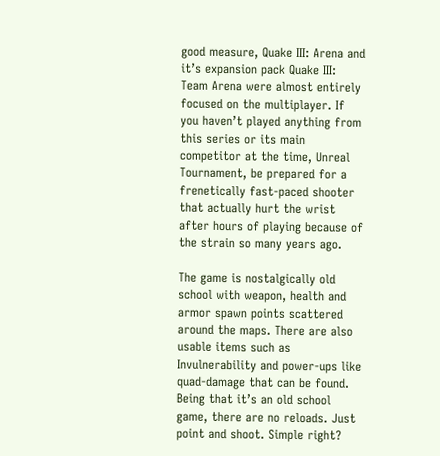good measure, Quake III: Arena and it’s expansion pack Quake III: Team Arena were almost entirely focused on the multiplayer. If you haven’t played anything from this series or its main competitor at the time, Unreal Tournament, be prepared for a frenetically fast-paced shooter that actually hurt the wrist after hours of playing because of the strain so many years ago.

The game is nostalgically old school with weapon, health and armor spawn points scattered around the maps. There are also usable items such as Invulnerability and power-ups like quad-damage that can be found. Being that it’s an old school game, there are no reloads. Just point and shoot. Simple right?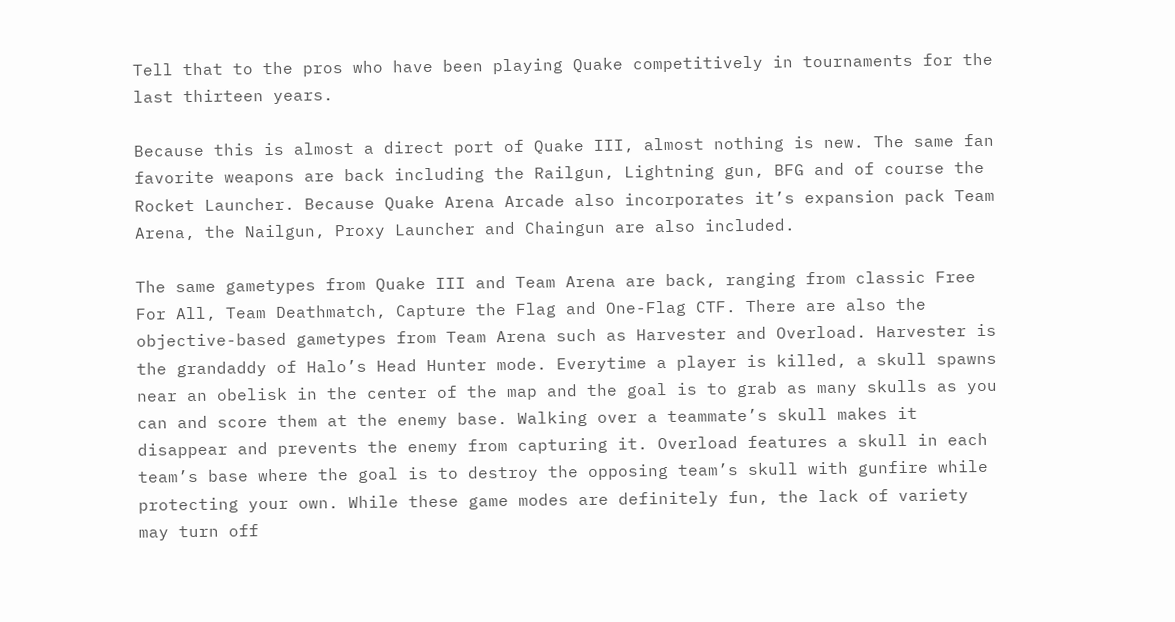Tell that to the pros who have been playing Quake competitively in tournaments for the last thirteen years.

Because this is almost a direct port of Quake III, almost nothing is new. The same fan favorite weapons are back including the Railgun, Lightning gun, BFG and of course the Rocket Launcher. Because Quake Arena Arcade also incorporates it’s expansion pack Team Arena, the Nailgun, Proxy Launcher and Chaingun are also included.

The same gametypes from Quake III and Team Arena are back, ranging from classic Free For All, Team Deathmatch, Capture the Flag and One-Flag CTF. There are also the objective-based gametypes from Team Arena such as Harvester and Overload. Harvester is the grandaddy of Halo’s Head Hunter mode. Everytime a player is killed, a skull spawns near an obelisk in the center of the map and the goal is to grab as many skulls as you can and score them at the enemy base. Walking over a teammate’s skull makes it disappear and prevents the enemy from capturing it. Overload features a skull in each team’s base where the goal is to destroy the opposing team’s skull with gunfire while protecting your own. While these game modes are definitely fun, the lack of variety may turn off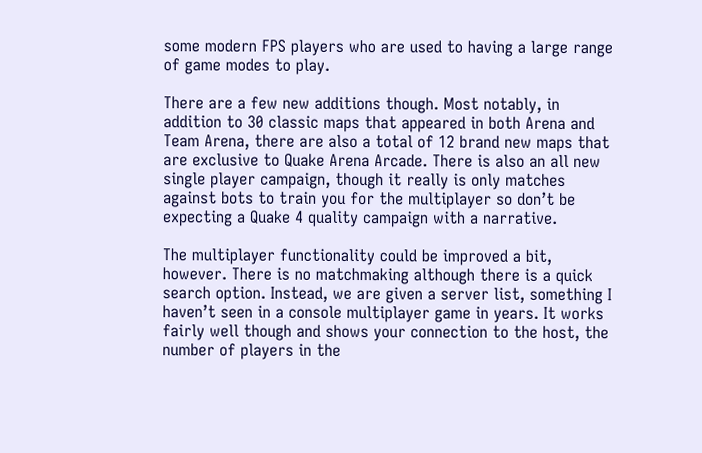some modern FPS players who are used to having a large range of game modes to play.

There are a few new additions though. Most notably, in addition to 30 classic maps that appeared in both Arena and Team Arena, there are also a total of 12 brand new maps that are exclusive to Quake Arena Arcade. There is also an all new single player campaign, though it really is only matches against bots to train you for the multiplayer so don’t be expecting a Quake 4 quality campaign with a narrative.

The multiplayer functionality could be improved a bit, however. There is no matchmaking although there is a quick search option. Instead, we are given a server list, something I haven’t seen in a console multiplayer game in years. It works fairly well though and shows your connection to the host, the number of players in the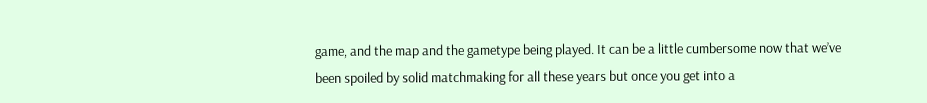game, and the map and the gametype being played. It can be a little cumbersome now that we’ve been spoiled by solid matchmaking for all these years but once you get into a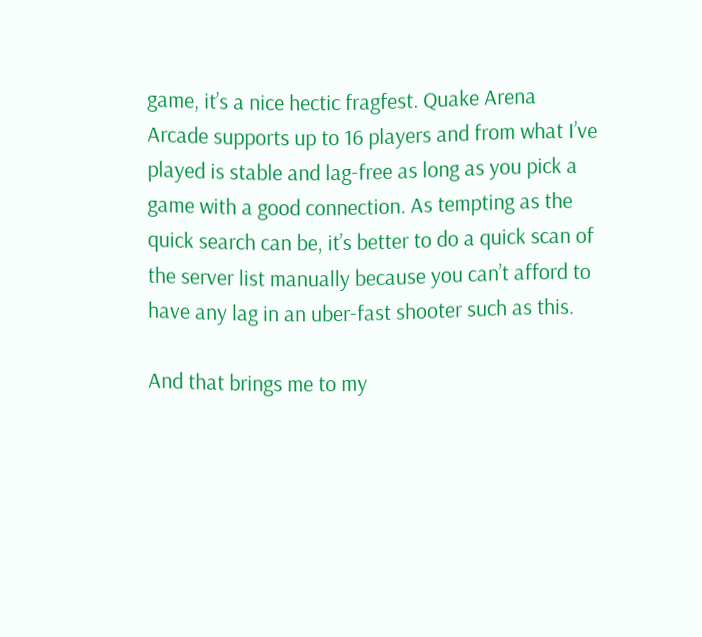game, it’s a nice hectic fragfest. Quake Arena Arcade supports up to 16 players and from what I’ve played is stable and lag-free as long as you pick a game with a good connection. As tempting as the quick search can be, it’s better to do a quick scan of the server list manually because you can’t afford to have any lag in an uber-fast shooter such as this.

And that brings me to my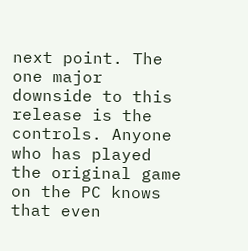next point. The one major downside to this release is the controls. Anyone who has played the original game on the PC knows that even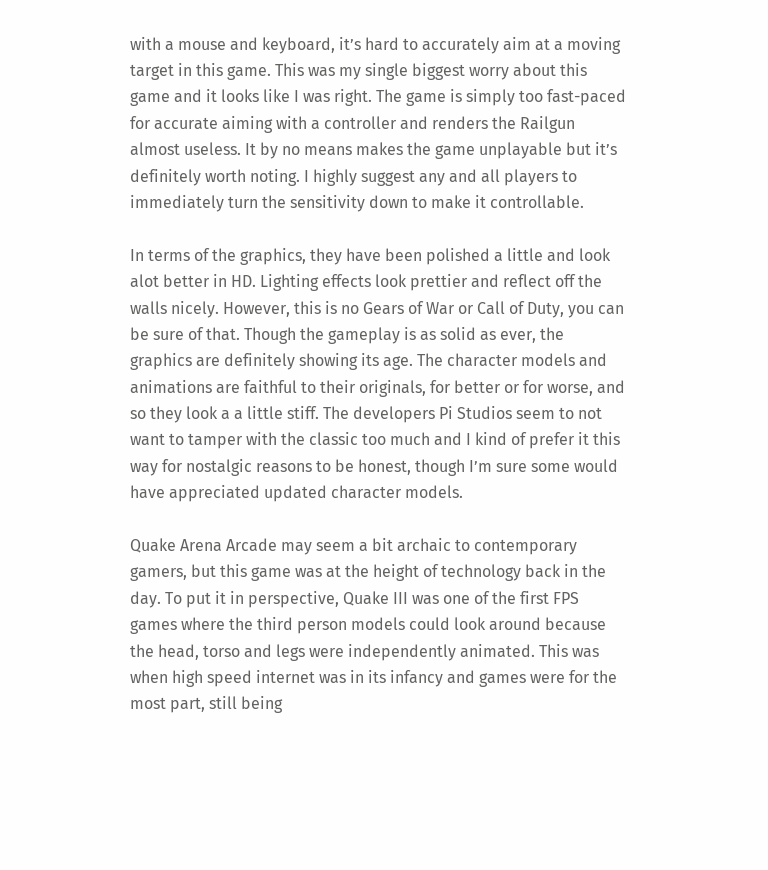with a mouse and keyboard, it’s hard to accurately aim at a moving target in this game. This was my single biggest worry about this game and it looks like I was right. The game is simply too fast-paced for accurate aiming with a controller and renders the Railgun almost useless. It by no means makes the game unplayable but it’s definitely worth noting. I highly suggest any and all players to immediately turn the sensitivity down to make it controllable.

In terms of the graphics, they have been polished a little and look alot better in HD. Lighting effects look prettier and reflect off the walls nicely. However, this is no Gears of War or Call of Duty, you can be sure of that. Though the gameplay is as solid as ever, the graphics are definitely showing its age. The character models and animations are faithful to their originals, for better or for worse, and so they look a a little stiff. The developers Pi Studios seem to not want to tamper with the classic too much and I kind of prefer it this way for nostalgic reasons to be honest, though I’m sure some would have appreciated updated character models.

Quake Arena Arcade may seem a bit archaic to contemporary gamers, but this game was at the height of technology back in the day. To put it in perspective, Quake III was one of the first FPS games where the third person models could look around because the head, torso and legs were independently animated. This was when high speed internet was in its infancy and games were for the most part, still being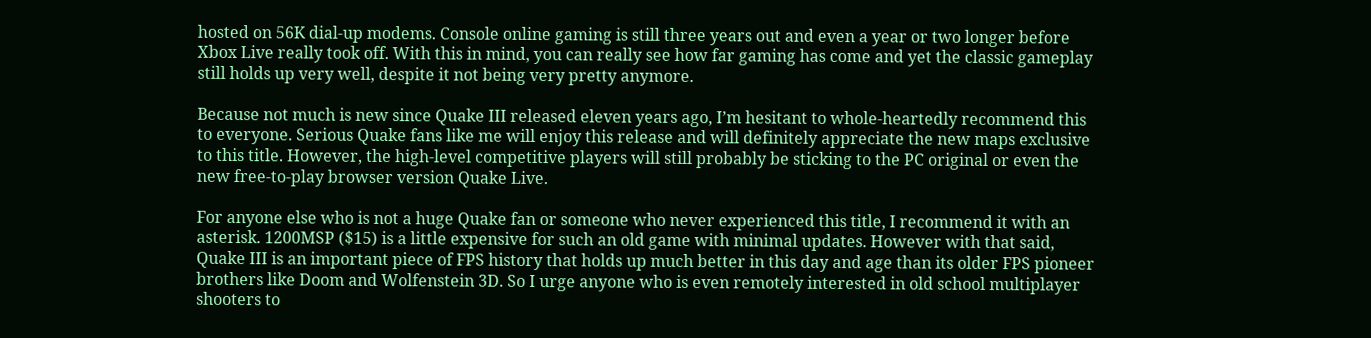hosted on 56K dial-up modems. Console online gaming is still three years out and even a year or two longer before Xbox Live really took off. With this in mind, you can really see how far gaming has come and yet the classic gameplay still holds up very well, despite it not being very pretty anymore.

Because not much is new since Quake III released eleven years ago, I’m hesitant to whole-heartedly recommend this to everyone. Serious Quake fans like me will enjoy this release and will definitely appreciate the new maps exclusive to this title. However, the high-level competitive players will still probably be sticking to the PC original or even the new free-to-play browser version Quake Live.

For anyone else who is not a huge Quake fan or someone who never experienced this title, I recommend it with an asterisk. 1200MSP ($15) is a little expensive for such an old game with minimal updates. However with that said, Quake III is an important piece of FPS history that holds up much better in this day and age than its older FPS pioneer brothers like Doom and Wolfenstein 3D. So I urge anyone who is even remotely interested in old school multiplayer shooters to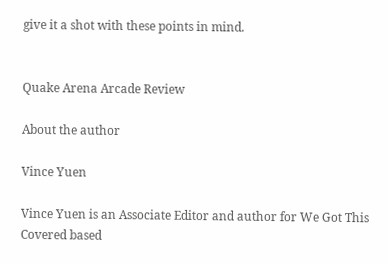give it a shot with these points in mind.


Quake Arena Arcade Review

About the author

Vince Yuen

Vince Yuen is an Associate Editor and author for We Got This Covered based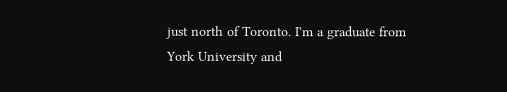just north of Toronto. I'm a graduate from York University and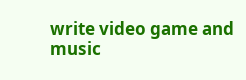write video game and music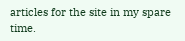articles for the site in my spare time.